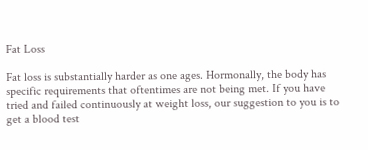Fat Loss

Fat loss is substantially harder as one ages. Hormonally, the body has specific requirements that oftentimes are not being met. If you have tried and failed continuously at weight loss, our suggestion to you is to get a blood test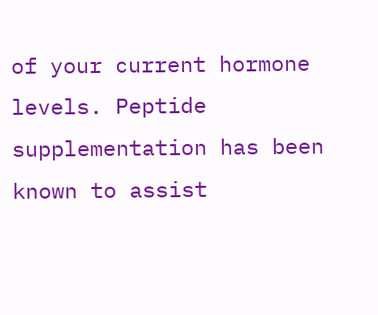of your current hormone levels. Peptide supplementation has been known to assist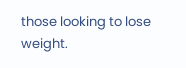those looking to lose weight.